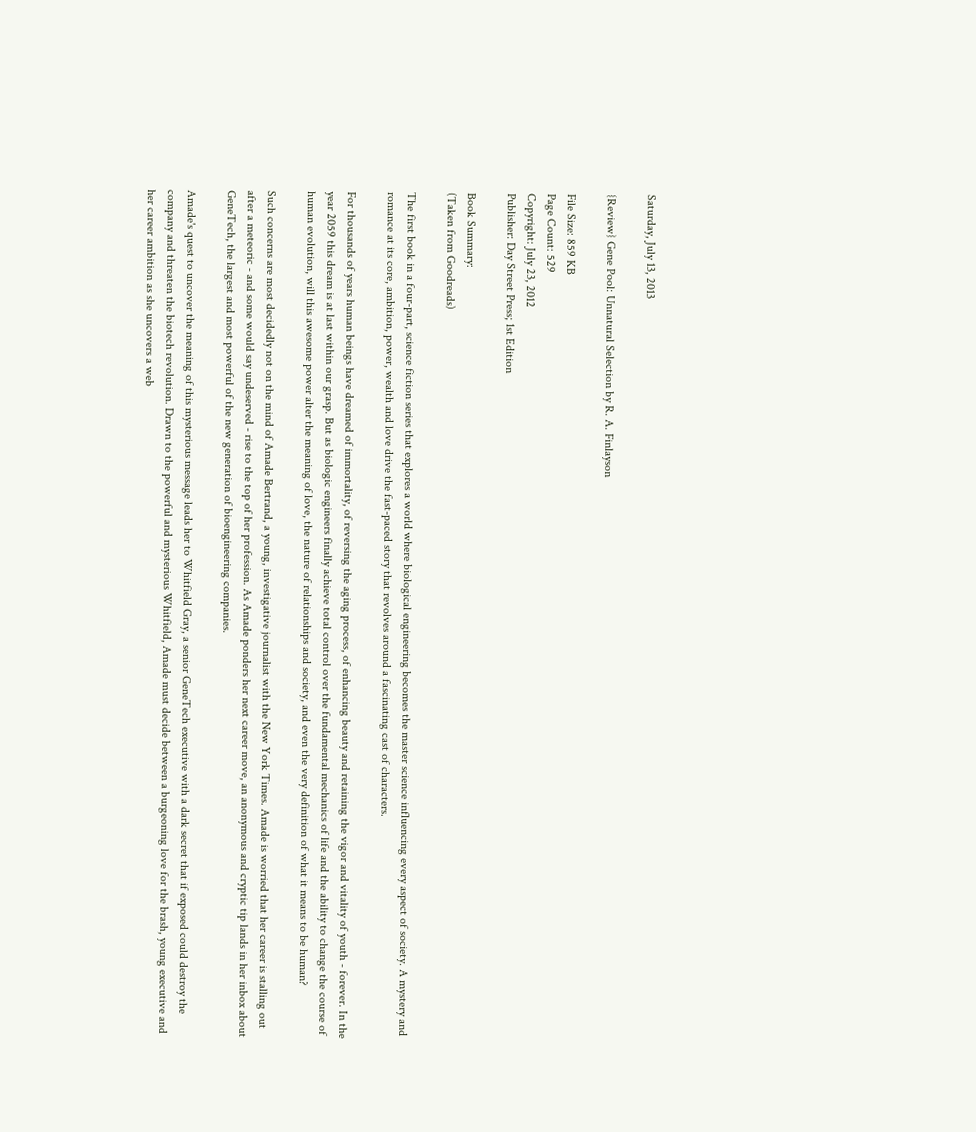Saturday, July 13, 2013

{Review} Gene Pool: Unnatural Selection by R. A. Finlayson

File Size: 859 KB
Page Count: 529
Copyright: July 23, 2012
Publisher: Day Street Press; 1st Edition

Book Summary:
(Taken from Goodreads)

The first book in a four-part, science fiction series that explores a world where biological engineering becomes the master science influencing every aspect of society. A mystery and romance at its core, ambition, power, wealth and love drive the fast-paced story that revolves around a fascinating cast of characters.

For thousands of years human beings have dreamed of immortality, of reversing the aging process, of enhancing beauty and retaining the vigor and vitality of youth - forever. In the year 2059 this dream is at last within our grasp. But as biologic engineers finally achieve total control over the fundamental mechanics of life and the ability to change the course of human evolution, will this awesome power alter the meaning of love, the nature of relationships and society, and even the very definition of what it means to be human?

Such concerns are most decidedly not on the mind of Amade Bertrand, a young, investigative journalist with the New York Times. Amade is worried that her career is stalling out after a meteoric - and some would say undeserved - rise to the top of her profession. As Amade ponders her next career move, an anonymous and cryptic tip lands in her inbox about GeneTech, the largest and most powerful of the new generation of bioengineering companies.

Amade's quest to uncover the meaning of this mysterious message leads her to Whitfield Gray, a senior GeneTech executive with a dark secret that if exposed could destroy the company and threaten the biotech revolution. Drawn to the powerful and mysterious Whitfield, Amade must decide between a burgeoning love for the brash, young executive and her career ambition as she uncovers a web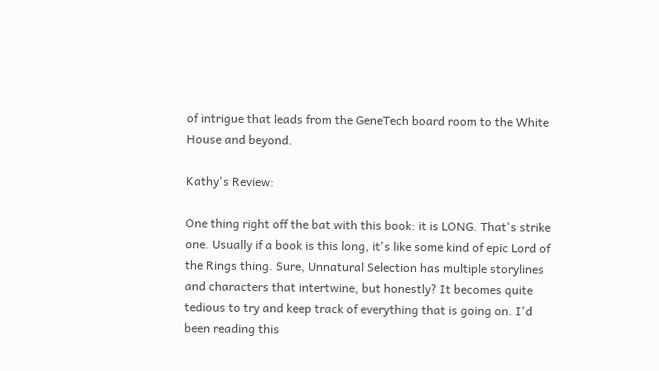of intrigue that leads from the GeneTech board room to the White House and beyond.

Kathy's Review:

One thing right off the bat with this book: it is LONG. That's strike one. Usually if a book is this long, it's like some kind of epic Lord of the Rings thing. Sure, Unnatural Selection has multiple storylines and characters that intertwine, but honestly? It becomes quite tedious to try and keep track of everything that is going on. I'd been reading this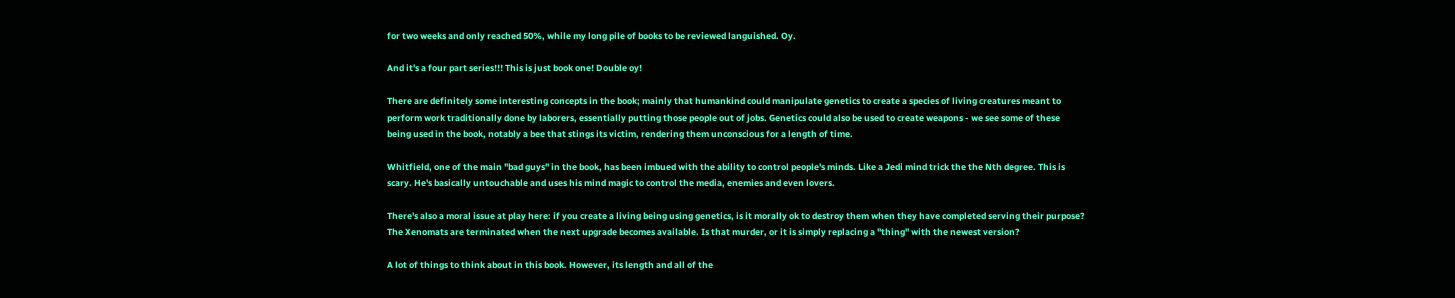for two weeks and only reached 50%, while my long pile of books to be reviewed languished. Oy.

And it's a four part series!!! This is just book one! Double oy!

There are definitely some interesting concepts in the book; mainly that humankind could manipulate genetics to create a species of living creatures meant to perform work traditionally done by laborers, essentially putting those people out of jobs. Genetics could also be used to create weapons - we see some of these being used in the book, notably a bee that stings its victim, rendering them unconscious for a length of time.

Whitfield, one of the main "bad guys" in the book, has been imbued with the ability to control people's minds. Like a Jedi mind trick the the Nth degree. This is scary. He's basically untouchable and uses his mind magic to control the media, enemies and even lovers.

There's also a moral issue at play here: if you create a living being using genetics, is it morally ok to destroy them when they have completed serving their purpose? The Xenomats are terminated when the next upgrade becomes available. Is that murder, or it is simply replacing a "thing" with the newest version?

A lot of things to think about in this book. However, its length and all of the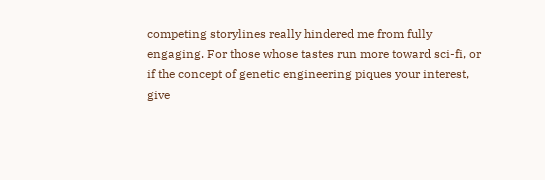competing storylines really hindered me from fully engaging. For those whose tastes run more toward sci-fi, or if the concept of genetic engineering piques your interest, give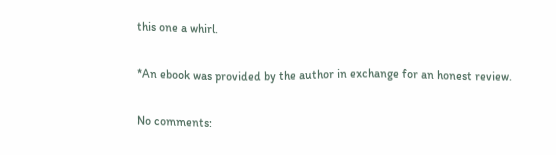this one a whirl.

*An ebook was provided by the author in exchange for an honest review.

No comments: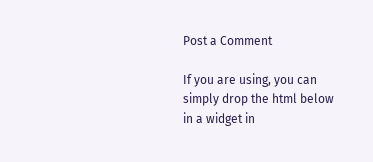Post a Comment

If you are using, you can simply drop the html below in a widget in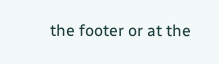the footer or at the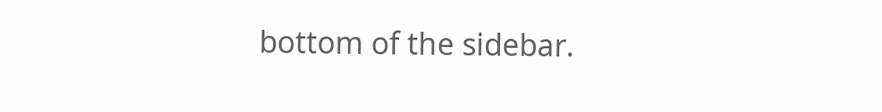bottom of the sidebar.